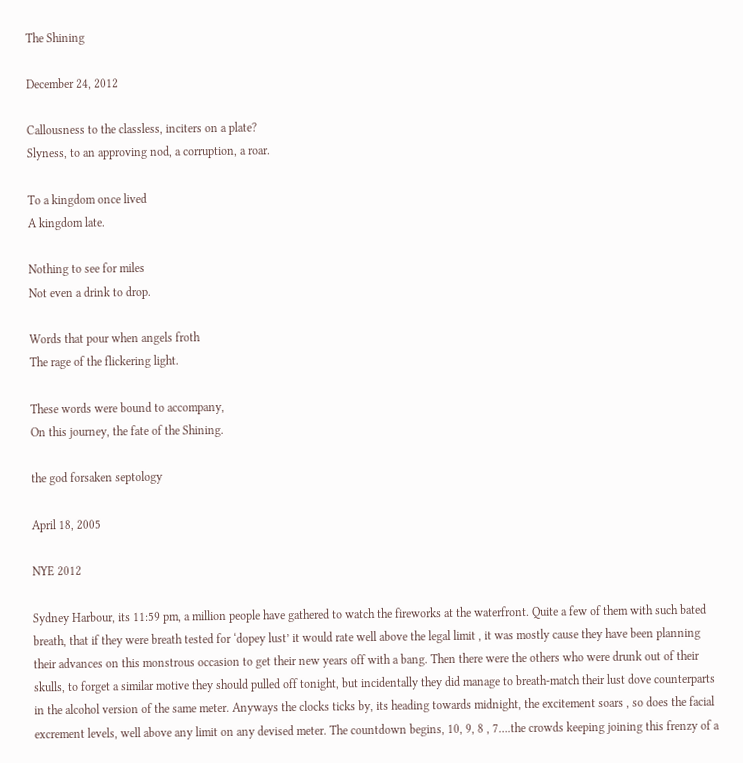The Shining

December 24, 2012

Callousness to the classless, inciters on a plate?
Slyness, to an approving nod, a corruption, a roar.

To a kingdom once lived
A kingdom late.

Nothing to see for miles
Not even a drink to drop.

Words that pour when angels froth
The rage of the flickering light.

These words were bound to accompany,
On this journey, the fate of the Shining.

the god forsaken septology

April 18, 2005

NYE 2012

Sydney Harbour, its 11:59 pm, a million people have gathered to watch the fireworks at the waterfront. Quite a few of them with such bated breath, that if they were breath tested for ‘dopey lust’ it would rate well above the legal limit , it was mostly cause they have been planning their advances on this monstrous occasion to get their new years off with a bang. Then there were the others who were drunk out of their skulls, to forget a similar motive they should pulled off tonight, but incidentally they did manage to breath-match their lust dove counterparts in the alcohol version of the same meter. Anyways the clocks ticks by, its heading towards midnight, the excitement soars , so does the facial excrement levels, well above any limit on any devised meter. The countdown begins, 10, 9, 8 , 7….the crowds keeping joining this frenzy of a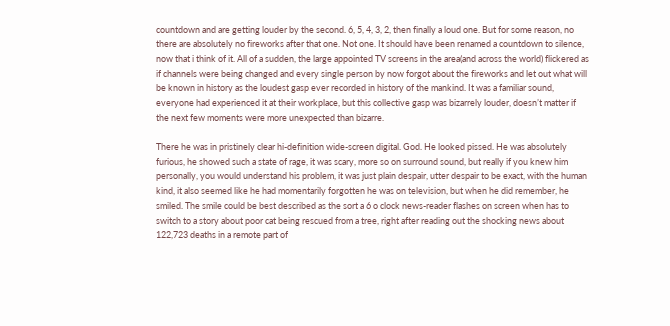countdown and are getting louder by the second. 6, 5, 4, 3, 2, then finally a loud one. But for some reason, no there are absolutely no fireworks after that one. Not one. It should have been renamed a countdown to silence, now that i think of it. All of a sudden, the large appointed TV screens in the area(and across the world) flickered as if channels were being changed and every single person by now forgot about the fireworks and let out what will be known in history as the loudest gasp ever recorded in history of the mankind. It was a familiar sound, everyone had experienced it at their workplace, but this collective gasp was bizarrely louder, doesn’t matter if the next few moments were more unexpected than bizarre.

There he was in pristinely clear hi-definition wide-screen digital. God. He looked pissed. He was absolutely furious, he showed such a state of rage, it was scary, more so on surround sound, but really if you knew him personally, you would understand his problem, it was just plain despair, utter despair to be exact, with the human kind, it also seemed like he had momentarily forgotten he was on television, but when he did remember, he smiled. The smile could be best described as the sort a 6 o clock news-reader flashes on screen when has to switch to a story about poor cat being rescued from a tree, right after reading out the shocking news about 122,723 deaths in a remote part of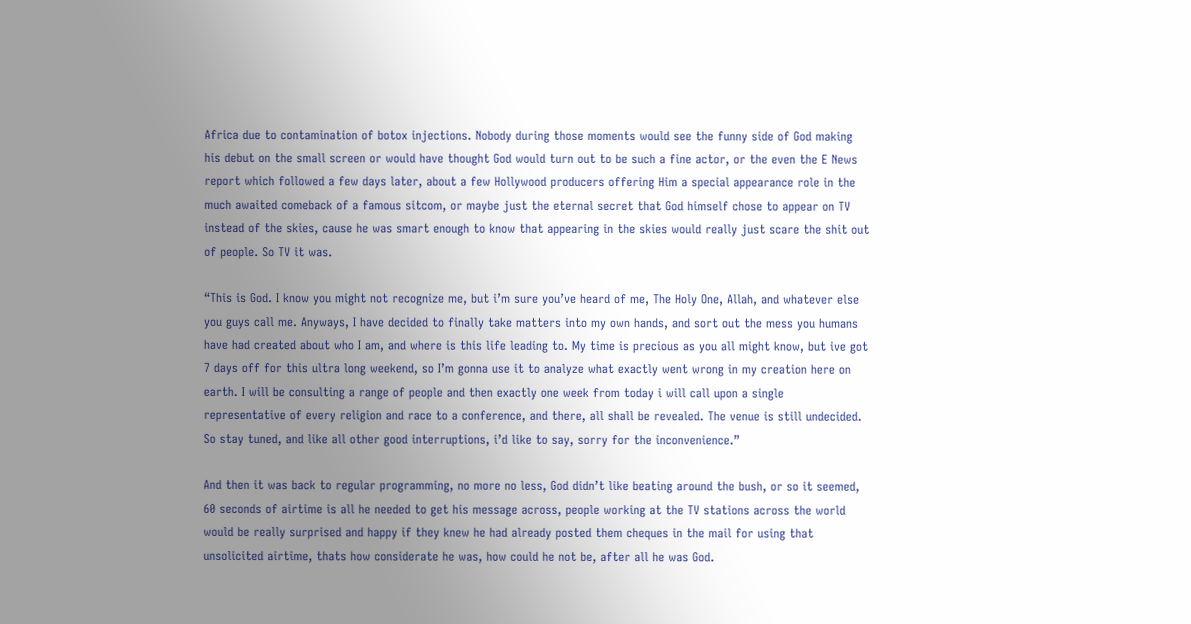Africa due to contamination of botox injections. Nobody during those moments would see the funny side of God making his debut on the small screen or would have thought God would turn out to be such a fine actor, or the even the E News report which followed a few days later, about a few Hollywood producers offering Him a special appearance role in the much awaited comeback of a famous sitcom, or maybe just the eternal secret that God himself chose to appear on TV instead of the skies, cause he was smart enough to know that appearing in the skies would really just scare the shit out of people. So TV it was.

“This is God. I know you might not recognize me, but i’m sure you’ve heard of me, The Holy One, Allah, and whatever else you guys call me. Anyways, I have decided to finally take matters into my own hands, and sort out the mess you humans have had created about who I am, and where is this life leading to. My time is precious as you all might know, but ive got 7 days off for this ultra long weekend, so I’m gonna use it to analyze what exactly went wrong in my creation here on earth. I will be consulting a range of people and then exactly one week from today i will call upon a single representative of every religion and race to a conference, and there, all shall be revealed. The venue is still undecided. So stay tuned, and like all other good interruptions, i’d like to say, sorry for the inconvenience.”

And then it was back to regular programming, no more no less, God didn’t like beating around the bush, or so it seemed, 60 seconds of airtime is all he needed to get his message across, people working at the TV stations across the world would be really surprised and happy if they knew he had already posted them cheques in the mail for using that unsolicited airtime, thats how considerate he was, how could he not be, after all he was God.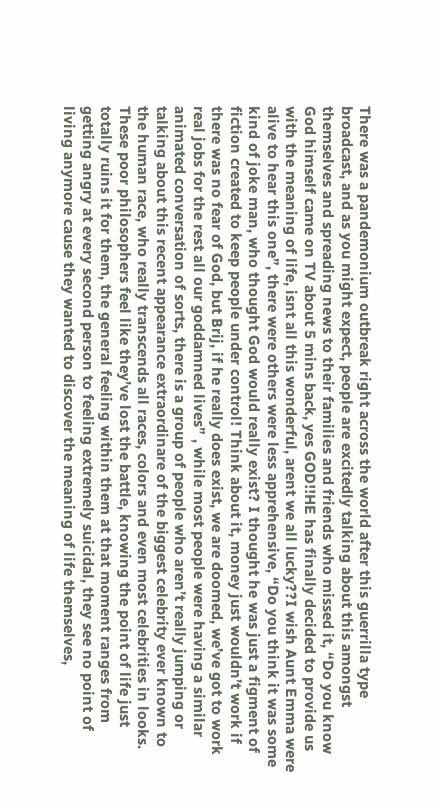There was a pandemonium outbreak right across the world after this guerrilla type broadcast, and as you might expect, people are excitedly talking about this amongst themselves and spreading news to their families and friends who missed it, “Do you know God himself came on TV about 5 mins back, yes GOD!!HE has finally decided to provide us with the meaning of life, isnt all this wonderful, arent we all lucky??I wish Aunt Emma were alive to hear this one”, there were others were less apprehensive, “Do you think it was some kind of joke man, who thought God would really exist? I thought he was just a figment of fiction created to keep people under control! Think about it, money just wouldn’t work if there was no fear of God, but Brij, if he really does exist, we are doomed, we’ve got to work real jobs for the rest all our goddamned lives” , while most people were having a similar animated conversation of sorts, there is a group of people who aren’t really jumping or talking about this recent appearance extraordinare of the biggest celebrity ever known to the human race, who really transcends all races, colors and even most celebrities in looks. These poor philosophers feel like they’ve lost the battle, knowing the point of life just totally ruins it for them, the general feeling within them at that moment ranges from getting angry at every second person to feeling extremely suicidal, they see no point of living anymore cause they wanted to discover the meaning of life themselves,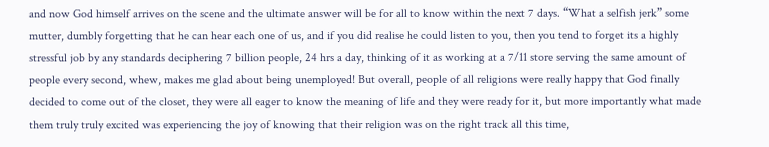and now God himself arrives on the scene and the ultimate answer will be for all to know within the next 7 days. “What a selfish jerk” some mutter, dumbly forgetting that he can hear each one of us, and if you did realise he could listen to you, then you tend to forget its a highly stressful job by any standards deciphering 7 billion people, 24 hrs a day, thinking of it as working at a 7/11 store serving the same amount of people every second, whew, makes me glad about being unemployed! But overall, people of all religions were really happy that God finally decided to come out of the closet, they were all eager to know the meaning of life and they were ready for it, but more importantly what made them truly truly excited was experiencing the joy of knowing that their religion was on the right track all this time,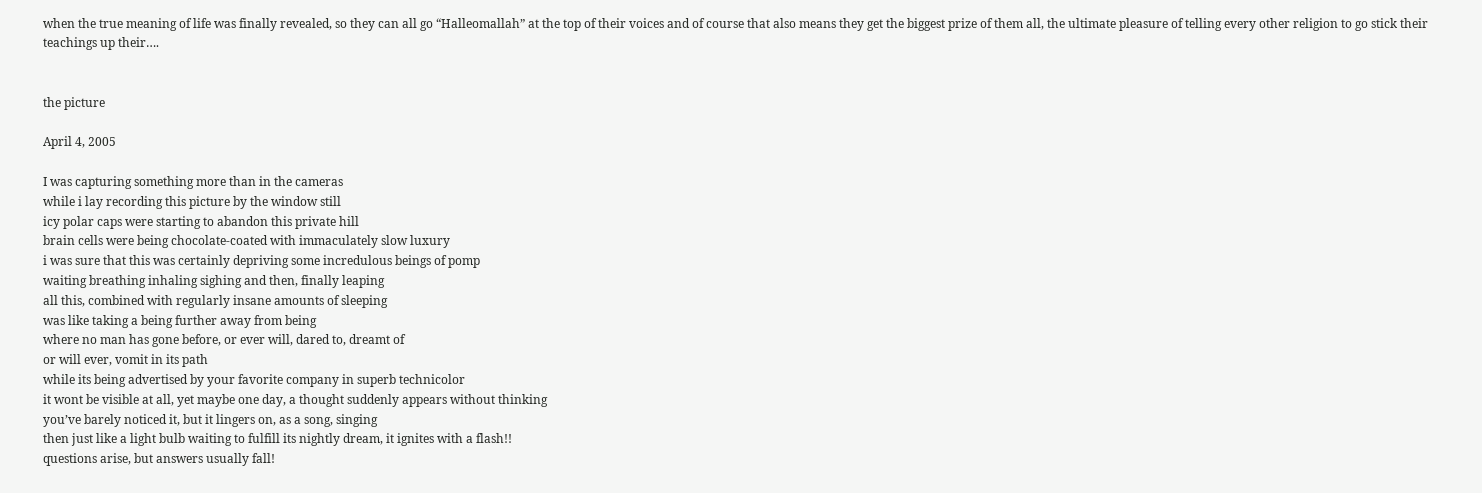when the true meaning of life was finally revealed, so they can all go “Halleomallah” at the top of their voices and of course that also means they get the biggest prize of them all, the ultimate pleasure of telling every other religion to go stick their teachings up their….


the picture

April 4, 2005

I was capturing something more than in the cameras
while i lay recording this picture by the window still
icy polar caps were starting to abandon this private hill
brain cells were being chocolate-coated with immaculately slow luxury
i was sure that this was certainly depriving some incredulous beings of pomp
waiting breathing inhaling sighing and then, finally leaping
all this, combined with regularly insane amounts of sleeping
was like taking a being further away from being
where no man has gone before, or ever will, dared to, dreamt of
or will ever, vomit in its path
while its being advertised by your favorite company in superb technicolor
it wont be visible at all, yet maybe one day, a thought suddenly appears without thinking
you’ve barely noticed it, but it lingers on, as a song, singing
then just like a light bulb waiting to fulfill its nightly dream, it ignites with a flash!!
questions arise, but answers usually fall!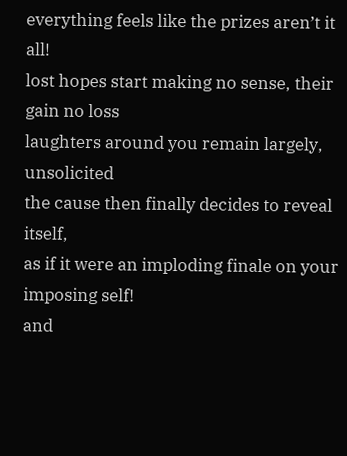everything feels like the prizes aren’t it all!
lost hopes start making no sense, their gain no loss
laughters around you remain largely, unsolicited
the cause then finally decides to reveal itself,
as if it were an imploding finale on your imposing self!
and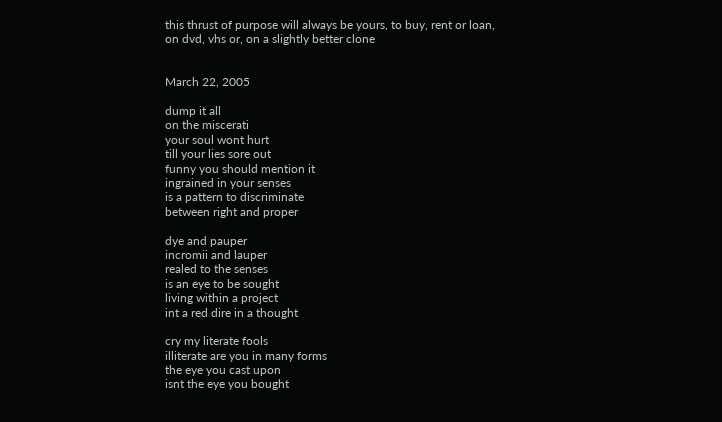this thrust of purpose will always be yours, to buy, rent or loan,
on dvd, vhs or, on a slightly better clone


March 22, 2005

dump it all
on the miscerati
your soul wont hurt
till your lies sore out
funny you should mention it
ingrained in your senses
is a pattern to discriminate
between right and proper

dye and pauper
incromii and lauper
realed to the senses
is an eye to be sought
living within a project
int a red dire in a thought

cry my literate fools
illiterate are you in many forms
the eye you cast upon
isnt the eye you bought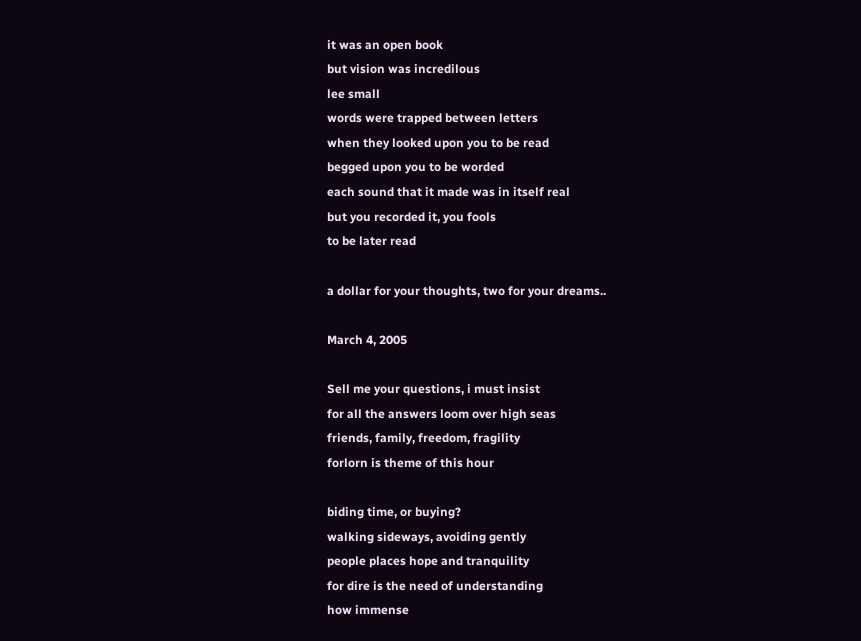it was an open book
but vision was incredilous
lee small
words were trapped between letters
when they looked upon you to be read
begged upon you to be worded
each sound that it made was in itself real
but you recorded it, you fools
to be later read

a dollar for your thoughts, two for your dreams..

March 4, 2005

Sell me your questions, i must insist
for all the answers loom over high seas
friends, family, freedom, fragility
forlorn is theme of this hour

biding time, or buying?
walking sideways, avoiding gently
people places hope and tranquility
for dire is the need of understanding
how immense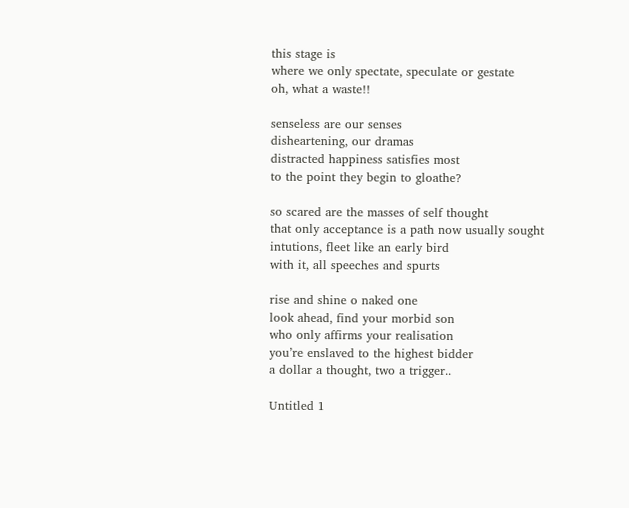this stage is
where we only spectate, speculate or gestate
oh, what a waste!!

senseless are our senses
disheartening, our dramas
distracted happiness satisfies most
to the point they begin to gloathe?

so scared are the masses of self thought
that only acceptance is a path now usually sought
intutions, fleet like an early bird
with it, all speeches and spurts

rise and shine o naked one
look ahead, find your morbid son
who only affirms your realisation
you’re enslaved to the highest bidder
a dollar a thought, two a trigger..

Untitled 1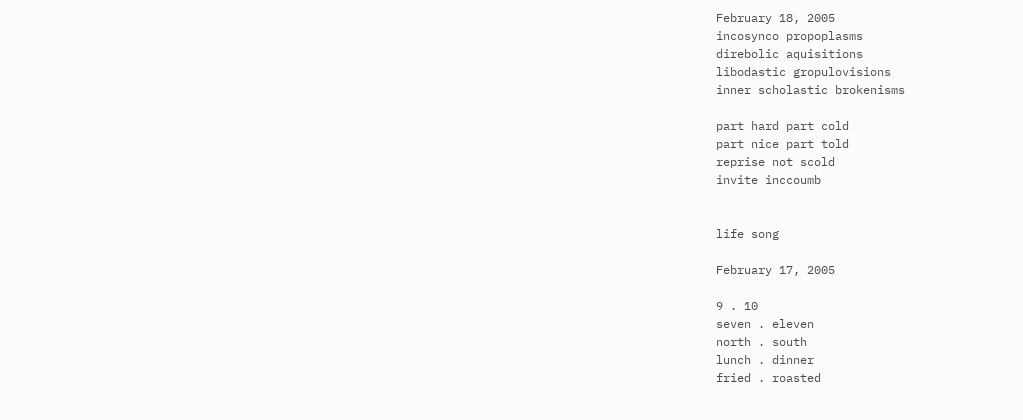February 18, 2005
incosynco propoplasms
direbolic aquisitions
libodastic gropulovisions
inner scholastic brokenisms

part hard part cold
part nice part told
reprise not scold
invite inccoumb


life song

February 17, 2005

9 . 10
seven . eleven
north . south
lunch . dinner
fried . roasted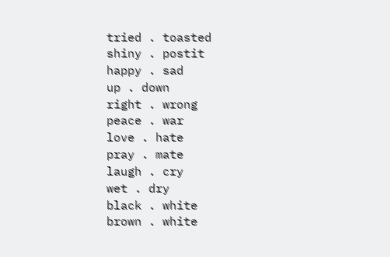tried . toasted
shiny . postit
happy . sad
up . down
right . wrong
peace . war
love . hate
pray . mate
laugh . cry
wet . dry
black . white
brown . white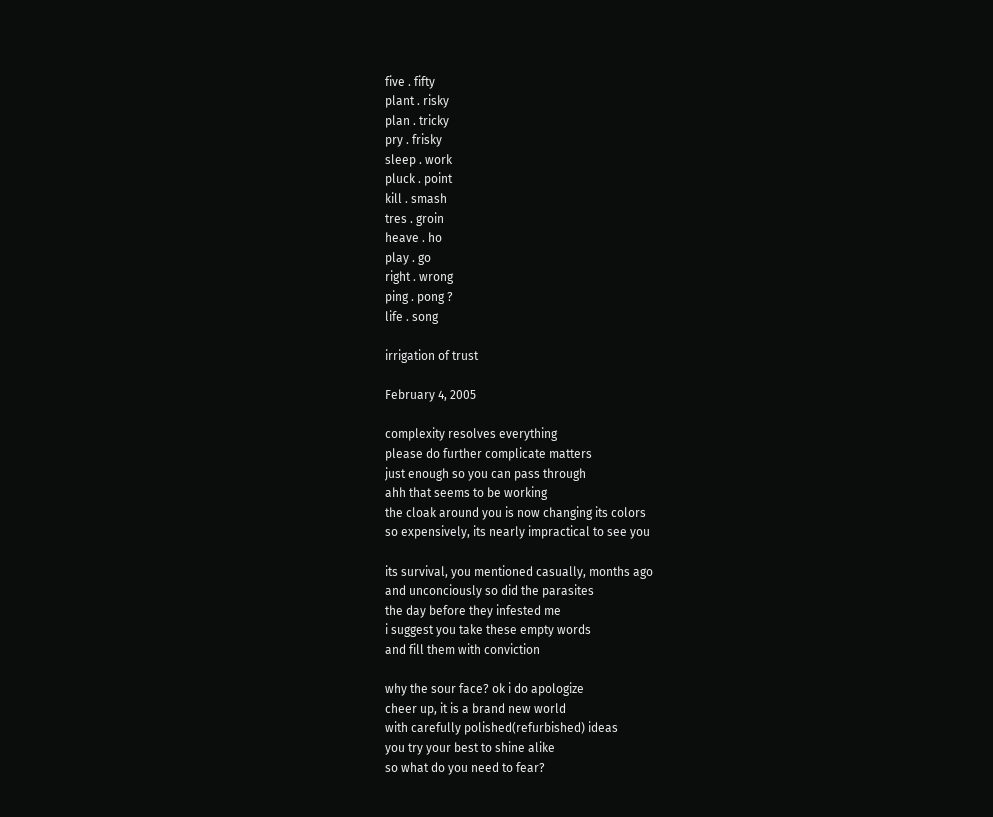five . fifty
plant . risky
plan . tricky
pry . frisky
sleep . work
pluck . point
kill . smash
tres . groin
heave . ho
play . go
right . wrong
ping . pong ?
life . song

irrigation of trust

February 4, 2005

complexity resolves everything
please do further complicate matters
just enough so you can pass through
ahh that seems to be working
the cloak around you is now changing its colors
so expensively, its nearly impractical to see you

its survival, you mentioned casually, months ago
and unconciously so did the parasites
the day before they infested me
i suggest you take these empty words
and fill them with conviction

why the sour face? ok i do apologize
cheer up, it is a brand new world
with carefully polished(refurbished) ideas
you try your best to shine alike
so what do you need to fear?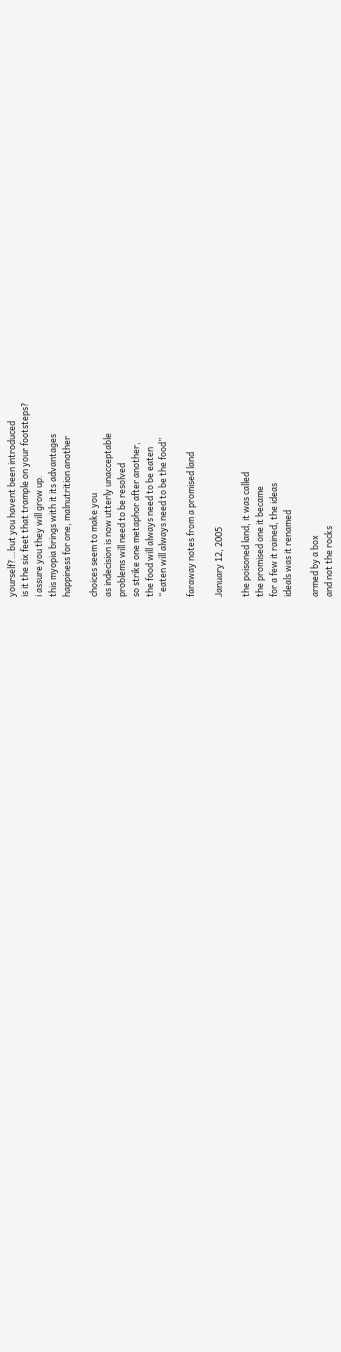yourself?…but you havent been introduced
is it the six feet that trample on your footsteps?
i assure you they will grow up.
this myopia brings with it its advantages
happiness for one, malnutrition another

choices seem to make you
as indecision is now utterly unacceptable
problems will need to be resolved
so strike one metaphor after another,
the food will always need to be eaten
“eaten will always need to be the food”

faraway notes from a promised land

January 12, 2005

the poisoned land, it was called
the promised one it became
for a few it rained, the ideas
ideals was it renamed

armed by a box
and not the rocks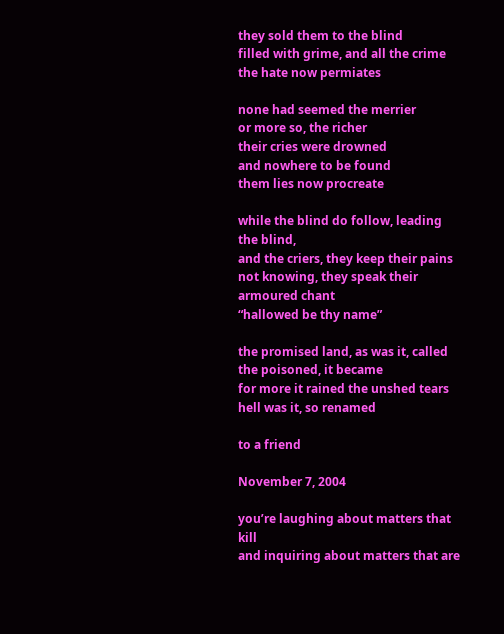they sold them to the blind
filled with grime, and all the crime
the hate now permiates

none had seemed the merrier
or more so, the richer
their cries were drowned
and nowhere to be found
them lies now procreate

while the blind do follow, leading the blind,
and the criers, they keep their pains
not knowing, they speak their armoured chant
“hallowed be thy name”

the promised land, as was it, called
the poisoned, it became
for more it rained the unshed tears
hell was it, so renamed

to a friend

November 7, 2004

you’re laughing about matters that kill
and inquiring about matters that are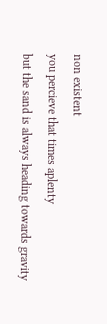non existent
you percieve that times aplenty
but the sand is always heading towards gravity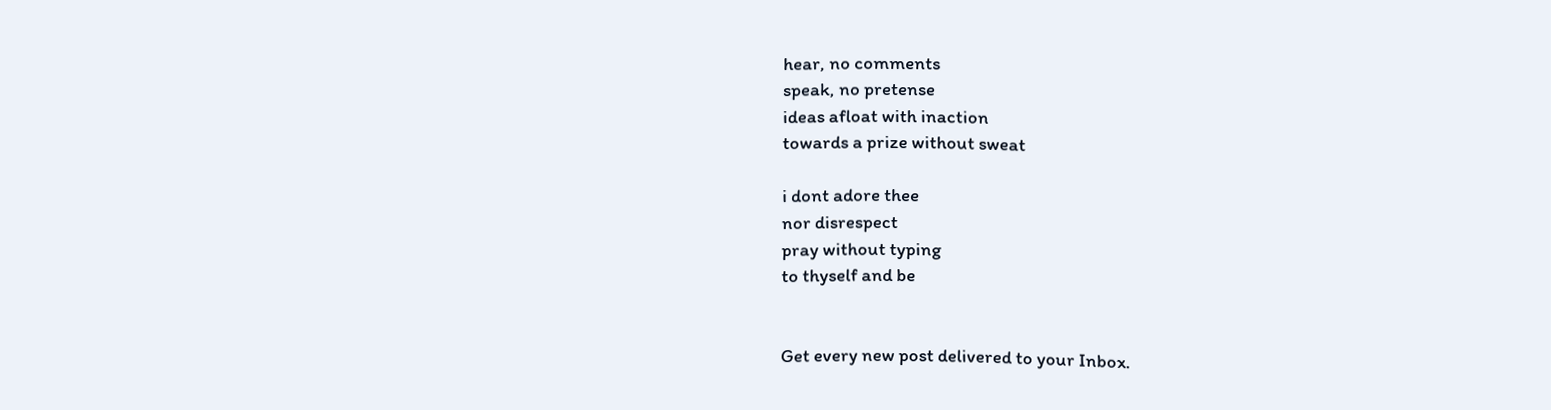hear, no comments
speak, no pretense
ideas afloat with inaction
towards a prize without sweat

i dont adore thee
nor disrespect
pray without typing
to thyself and be


Get every new post delivered to your Inbox.